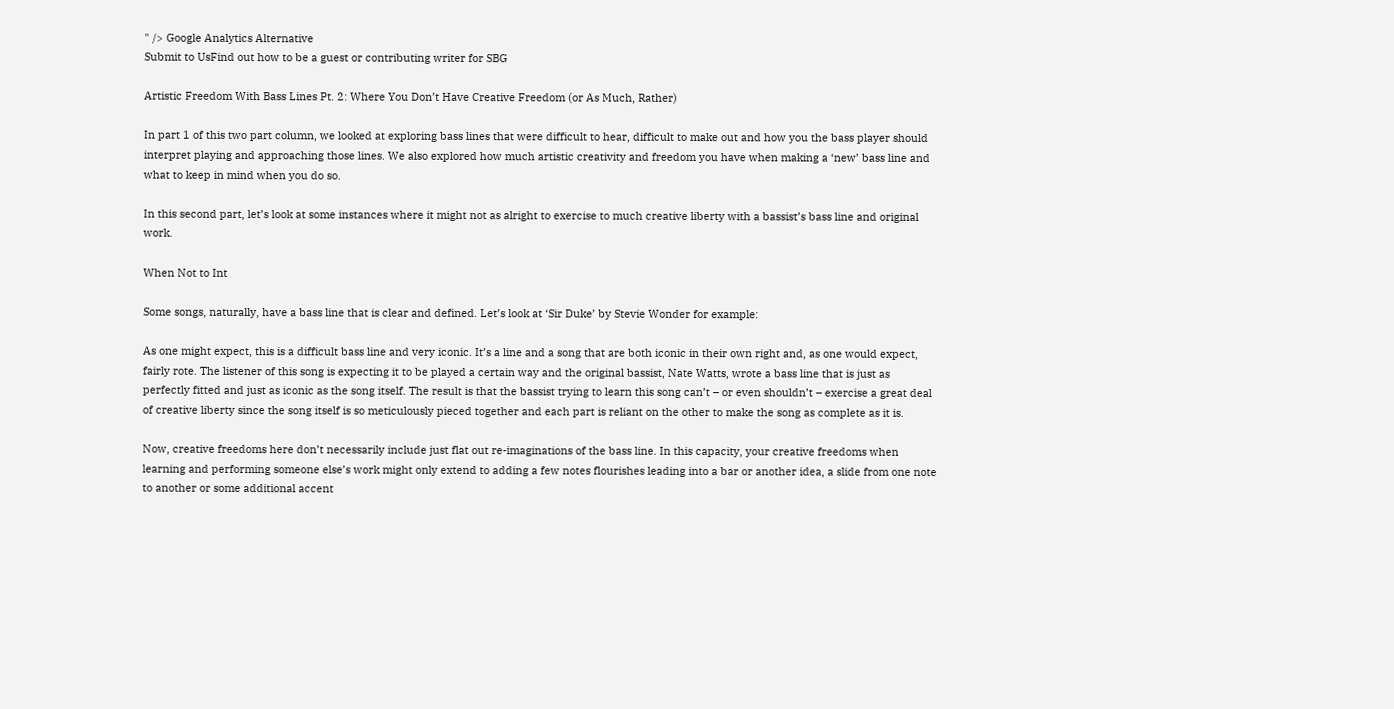" /> Google Analytics Alternative
Submit to UsFind out how to be a guest or contributing writer for SBG

Artistic Freedom With Bass Lines Pt. 2: Where You Don’t Have Creative Freedom (or As Much, Rather)

In part 1 of this two part column, we looked at exploring bass lines that were difficult to hear, difficult to make out and how you the bass player should interpret playing and approaching those lines. We also explored how much artistic creativity and freedom you have when making a ‘new’ bass line and what to keep in mind when you do so.

In this second part, let’s look at some instances where it might not as alright to exercise to much creative liberty with a bassist’s bass line and original work.

When Not to Int

Some songs, naturally, have a bass line that is clear and defined. Let’s look at ‘Sir Duke’ by Stevie Wonder for example:

As one might expect, this is a difficult bass line and very iconic. It’s a line and a song that are both iconic in their own right and, as one would expect, fairly rote. The listener of this song is expecting it to be played a certain way and the original bassist, Nate Watts, wrote a bass line that is just as perfectly fitted and just as iconic as the song itself. The result is that the bassist trying to learn this song can’t – or even shouldn’t – exercise a great deal of creative liberty since the song itself is so meticulously pieced together and each part is reliant on the other to make the song as complete as it is.

Now, creative freedoms here don’t necessarily include just flat out re-imaginations of the bass line. In this capacity, your creative freedoms when learning and performing someone else’s work might only extend to adding a few notes flourishes leading into a bar or another idea, a slide from one note to another or some additional accent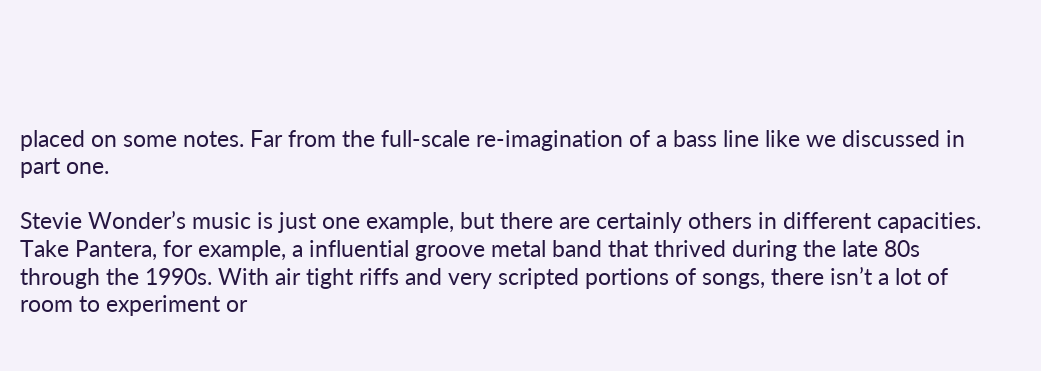placed on some notes. Far from the full-scale re-imagination of a bass line like we discussed in part one.

Stevie Wonder’s music is just one example, but there are certainly others in different capacities. Take Pantera, for example, a influential groove metal band that thrived during the late 80s through the 1990s. With air tight riffs and very scripted portions of songs, there isn’t a lot of room to experiment or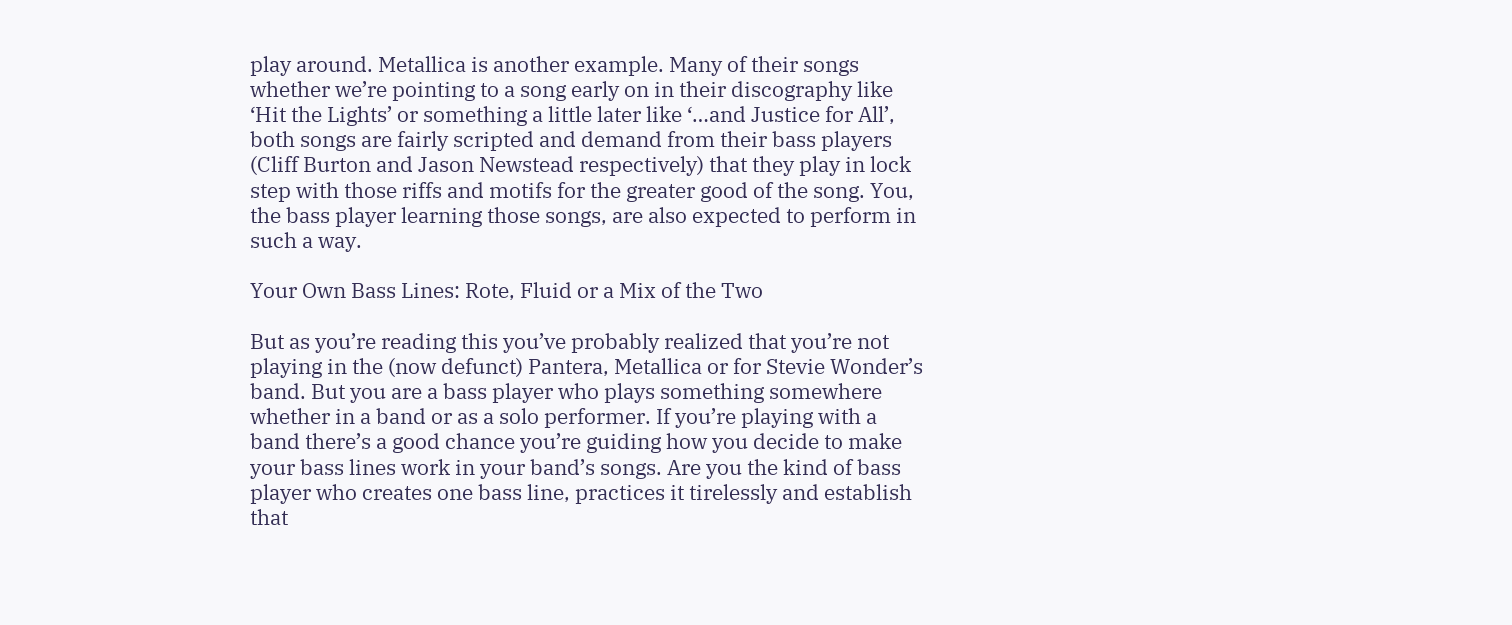play around. Metallica is another example. Many of their songs whether we’re pointing to a song early on in their discography like ‘Hit the Lights’ or something a little later like ‘…and Justice for All’, both songs are fairly scripted and demand from their bass players (Cliff Burton and Jason Newstead respectively) that they play in lock step with those riffs and motifs for the greater good of the song. You, the bass player learning those songs, are also expected to perform in such a way.

Your Own Bass Lines: Rote, Fluid or a Mix of the Two

But as you’re reading this you’ve probably realized that you’re not playing in the (now defunct) Pantera, Metallica or for Stevie Wonder’s band. But you are a bass player who plays something somewhere whether in a band or as a solo performer. If you’re playing with a band there’s a good chance you’re guiding how you decide to make your bass lines work in your band’s songs. Are you the kind of bass player who creates one bass line, practices it tirelessly and establish that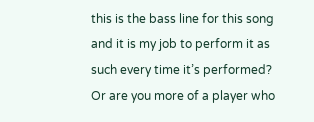this is the bass line for this song and it is my job to perform it as such every time it’s performed? Or are you more of a player who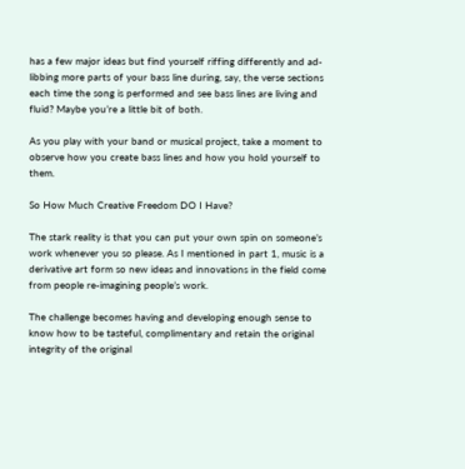has a few major ideas but find yourself riffing differently and ad-libbing more parts of your bass line during, say, the verse sections each time the song is performed and see bass lines are living and fluid? Maybe you’re a little bit of both.

As you play with your band or musical project, take a moment to observe how you create bass lines and how you hold yourself to them.

So How Much Creative Freedom DO I Have?

The stark reality is that you can put your own spin on someone’s work whenever you so please. As I mentioned in part 1, music is a derivative art form so new ideas and innovations in the field come from people re-imagining people’s work.

The challenge becomes having and developing enough sense to know how to be tasteful, complimentary and retain the original integrity of the original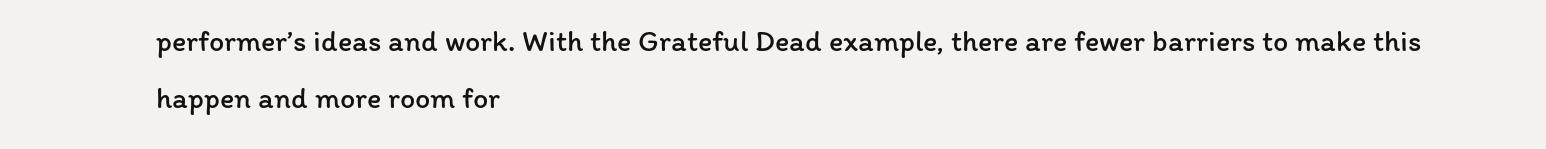performer’s ideas and work. With the Grateful Dead example, there are fewer barriers to make this happen and more room for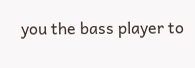you the bass player to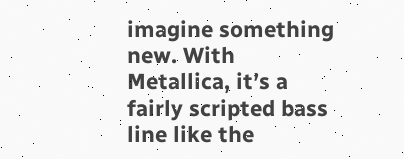imagine something new. With Metallica, it’s a fairly scripted bass line like the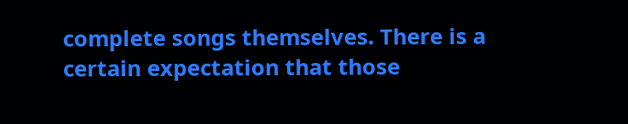complete songs themselves. There is a certain expectation that those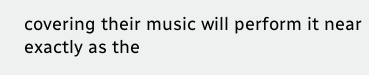covering their music will perform it near exactly as the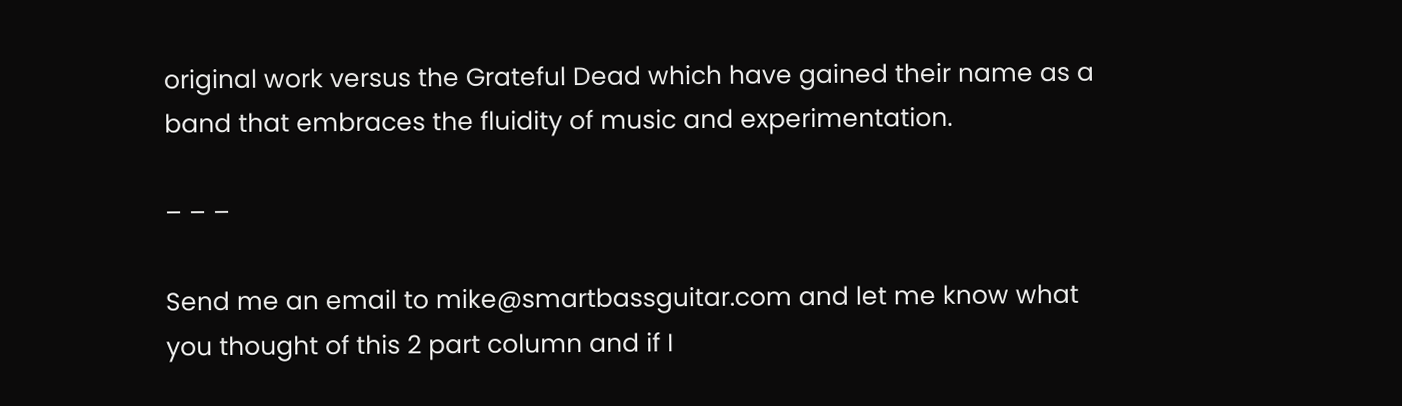original work versus the Grateful Dead which have gained their name as a band that embraces the fluidity of music and experimentation.

– – –

Send me an email to mike@smartbassguitar.com and let me know what you thought of this 2 part column and if I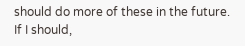should do more of these in the future. If I should,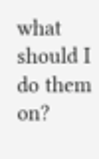what should I do them on?